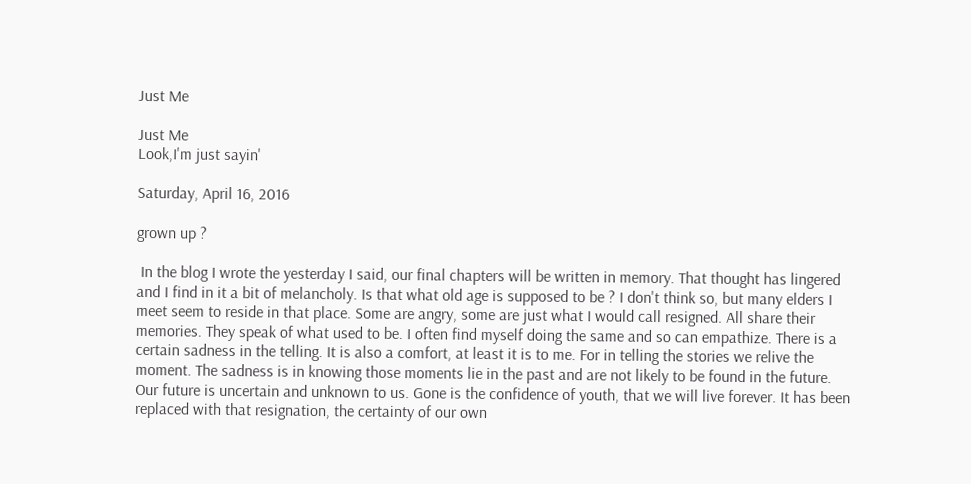Just Me

Just Me
Look,I'm just sayin'

Saturday, April 16, 2016

grown up ?

 In the blog I wrote the yesterday I said, our final chapters will be written in memory. That thought has lingered and I find in it a bit of melancholy. Is that what old age is supposed to be ? I don't think so, but many elders I meet seem to reside in that place. Some are angry, some are just what I would call resigned. All share their memories. They speak of what used to be. I often find myself doing the same and so can empathize. There is a certain sadness in the telling. It is also a comfort, at least it is to me. For in telling the stories we relive the moment. The sadness is in knowing those moments lie in the past and are not likely to be found in the future. Our future is uncertain and unknown to us. Gone is the confidence of youth, that we will live forever. It has been replaced with that resignation, the certainty of our own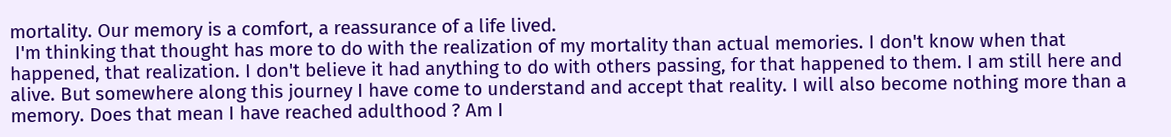mortality. Our memory is a comfort, a reassurance of a life lived.
 I'm thinking that thought has more to do with the realization of my mortality than actual memories. I don't know when that happened, that realization. I don't believe it had anything to do with others passing, for that happened to them. I am still here and alive. But somewhere along this journey I have come to understand and accept that reality. I will also become nothing more than a memory. Does that mean I have reached adulthood ? Am I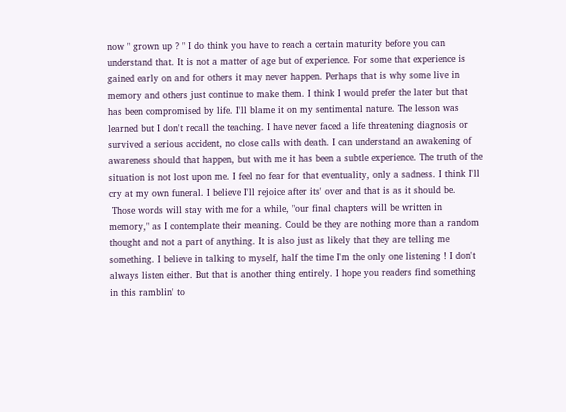now " grown up ? " I do think you have to reach a certain maturity before you can understand that. It is not a matter of age but of experience. For some that experience is gained early on and for others it may never happen. Perhaps that is why some live in memory and others just continue to make them. I think I would prefer the later but that has been compromised by life. I'll blame it on my sentimental nature. The lesson was learned but I don't recall the teaching. I have never faced a life threatening diagnosis or survived a serious accident, no close calls with death. I can understand an awakening of awareness should that happen, but with me it has been a subtle experience. The truth of the situation is not lost upon me. I feel no fear for that eventuality, only a sadness. I think I'll cry at my own funeral. I believe I'll rejoice after its' over and that is as it should be.
 Those words will stay with me for a while, "our final chapters will be written in memory," as I contemplate their meaning. Could be they are nothing more than a random thought and not a part of anything. It is also just as likely that they are telling me something. I believe in talking to myself, half the time I'm the only one listening ! I don't always listen either. But that is another thing entirely. I hope you readers find something in this ramblin' to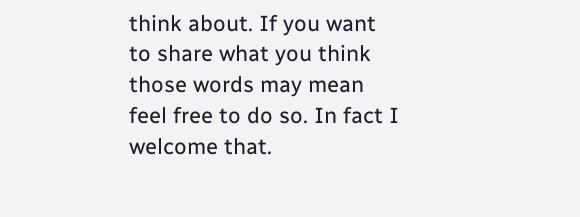think about. If you want to share what you think those words may mean feel free to do so. In fact I welcome that.